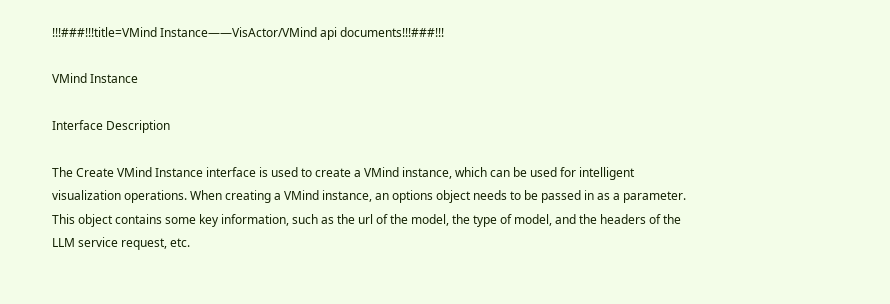!!!###!!!title=VMind Instance——VisActor/VMind api documents!!!###!!!

VMind Instance

Interface Description

The Create VMind Instance interface is used to create a VMind instance, which can be used for intelligent visualization operations. When creating a VMind instance, an options object needs to be passed in as a parameter. This object contains some key information, such as the url of the model, the type of model, and the headers of the LLM service request, etc.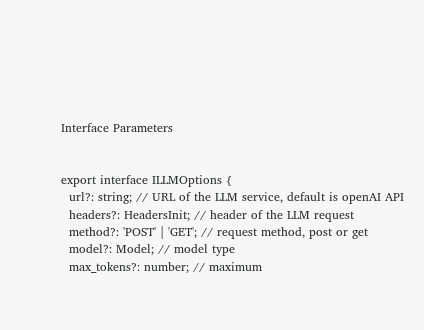Interface Parameters


export interface ILLMOptions {
  url?: string; // URL of the LLM service, default is openAI API
  headers?: HeadersInit; // header of the LLM request
  method?: 'POST' | 'GET'; // request method, post or get
  model?: Model; // model type
  max_tokens?: number; // maximum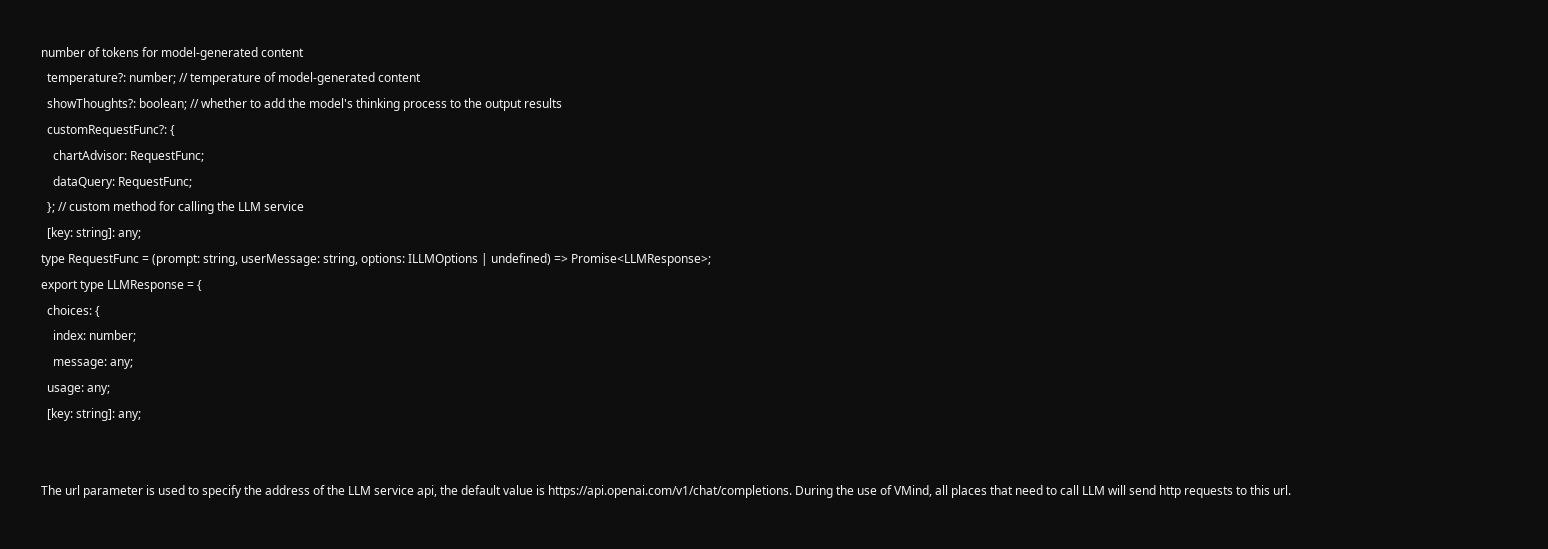number of tokens for model-generated content
  temperature?: number; // temperature of model-generated content
  showThoughts?: boolean; // whether to add the model's thinking process to the output results
  customRequestFunc?: {
    chartAdvisor: RequestFunc;
    dataQuery: RequestFunc;
  }; // custom method for calling the LLM service
  [key: string]: any;
type RequestFunc = (prompt: string, userMessage: string, options: ILLMOptions | undefined) => Promise<LLMResponse>;
export type LLMResponse = {
  choices: {
    index: number;
    message: any;
  usage: any;
  [key: string]: any;


The url parameter is used to specify the address of the LLM service api, the default value is https://api.openai.com/v1/chat/completions. During the use of VMind, all places that need to call LLM will send http requests to this url.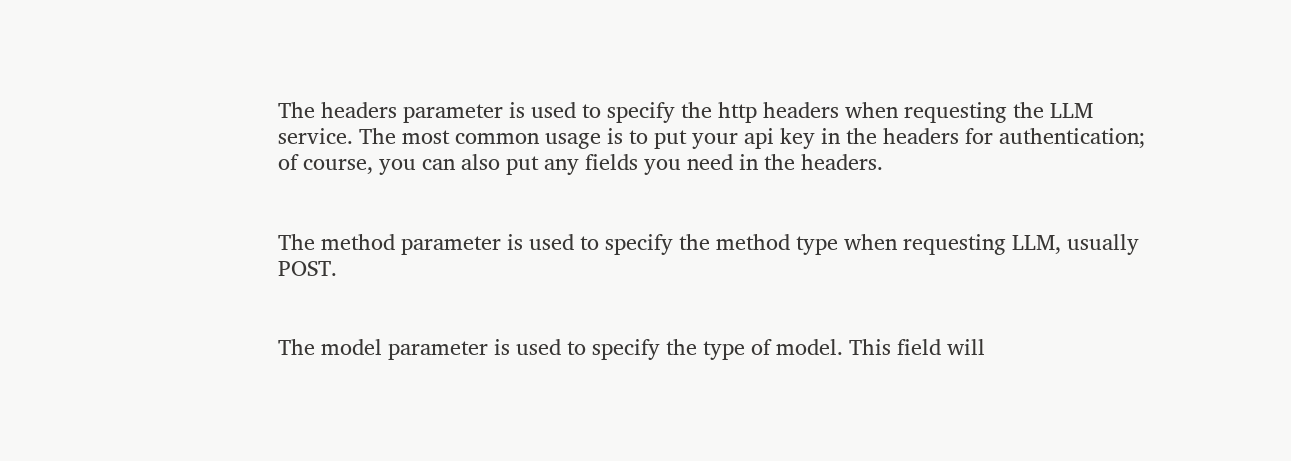The headers parameter is used to specify the http headers when requesting the LLM service. The most common usage is to put your api key in the headers for authentication; of course, you can also put any fields you need in the headers.


The method parameter is used to specify the method type when requesting LLM, usually POST.


The model parameter is used to specify the type of model. This field will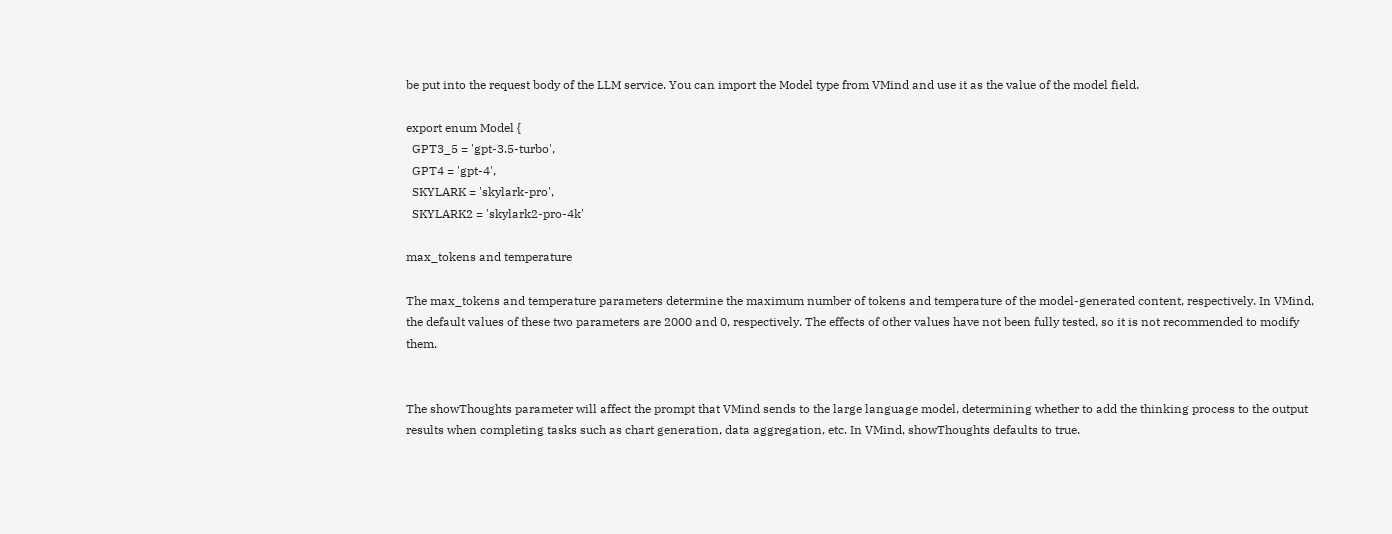be put into the request body of the LLM service. You can import the Model type from VMind and use it as the value of the model field.

export enum Model {
  GPT3_5 = 'gpt-3.5-turbo',
  GPT4 = 'gpt-4',
  SKYLARK = 'skylark-pro',
  SKYLARK2 = 'skylark2-pro-4k'

max_tokens and temperature

The max_tokens and temperature parameters determine the maximum number of tokens and temperature of the model-generated content, respectively. In VMind, the default values of these two parameters are 2000 and 0, respectively. The effects of other values have not been fully tested, so it is not recommended to modify them.


The showThoughts parameter will affect the prompt that VMind sends to the large language model, determining whether to add the thinking process to the output results when completing tasks such as chart generation, data aggregation, etc. In VMind, showThoughts defaults to true.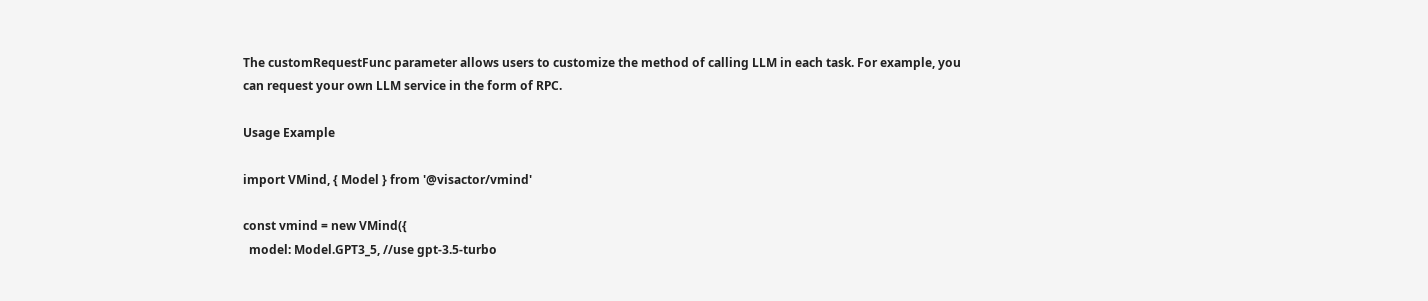The customRequestFunc parameter allows users to customize the method of calling LLM in each task. For example, you can request your own LLM service in the form of RPC.

Usage Example

import VMind, { Model } from '@visactor/vmind'

const vmind = new VMind({
  model: Model.GPT3_5, //use gpt-3.5-turbo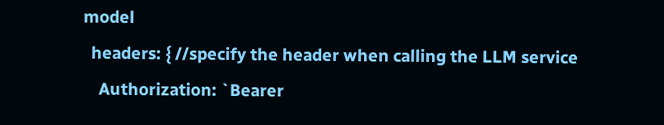model
  headers: { //specify the header when calling the LLM service
    Authorization: `Bearer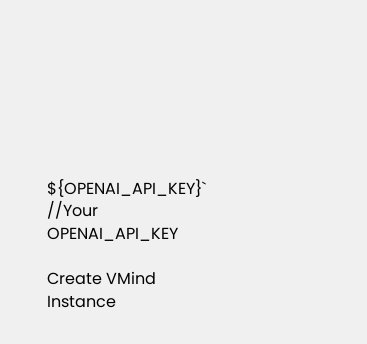${OPENAI_API_KEY}` //Your OPENAI_API_KEY

Create VMind Instance